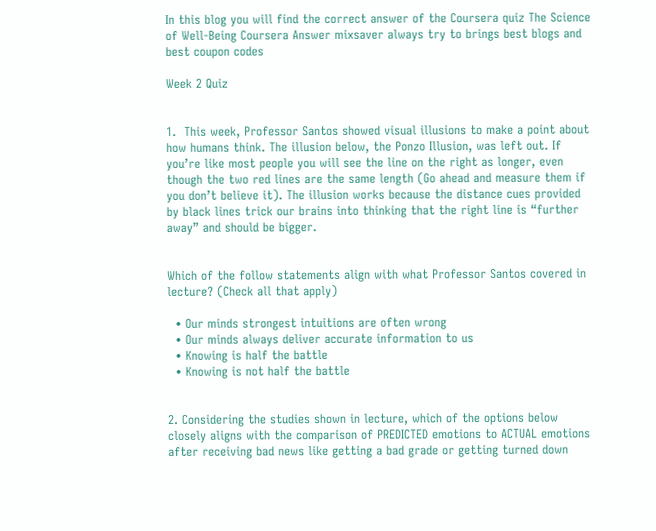In this blog you will find the correct answer of the Coursera quiz The Science of Well-Being Coursera Answer mixsaver always try to brings best blogs and best coupon codes

Week 2 Quiz


1.  This week, Professor Santos showed visual illusions to make a point about how humans think. The illusion below, the Ponzo Illusion, was left out. If you’re like most people you will see the line on the right as longer, even though the two red lines are the same length (Go ahead and measure them if you don’t believe it). The illusion works because the distance cues provided by black lines trick our brains into thinking that the right line is “further away” and should be bigger.


Which of the follow statements align with what Professor Santos covered in lecture? (Check all that apply)

  • Our minds strongest intuitions are often wrong
  • Our minds always deliver accurate information to us
  • Knowing is half the battle
  • Knowing is not half the battle


2. Considering the studies shown in lecture, which of the options below closely aligns with the comparison of PREDICTED emotions to ACTUAL emotions after receiving bad news like getting a bad grade or getting turned down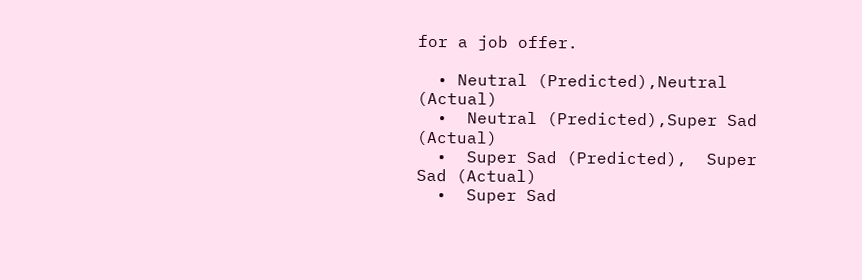for a job offer.

  • Neutral (Predicted),Neutral (Actual)
  •  Neutral (Predicted),Super Sad (Actual)
  •  Super Sad (Predicted),  Super Sad (Actual)
  •  Super Sad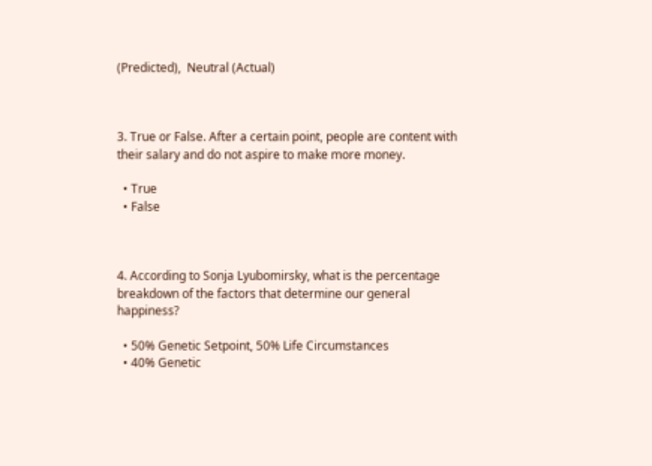(Predicted),  Neutral (Actual)



3. True or False. After a certain point, people are content with their salary and do not aspire to make more money.

  • True
  • False



4. According to Sonja Lyubomirsky, what is the percentage breakdown of the factors that determine our general happiness?

  • 50% Genetic Setpoint, 50% Life Circumstances
  • 40% Genetic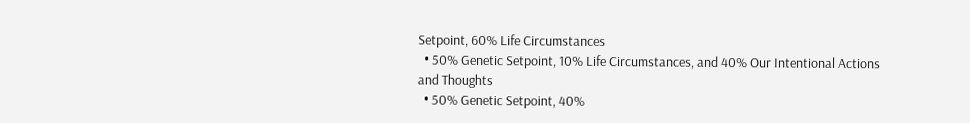Setpoint, 60% Life Circumstances
  • 50% Genetic Setpoint, 10% Life Circumstances, and 40% Our Intentional Actions and Thoughts
  • 50% Genetic Setpoint, 40%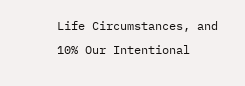Life Circumstances, and 10% Our Intentional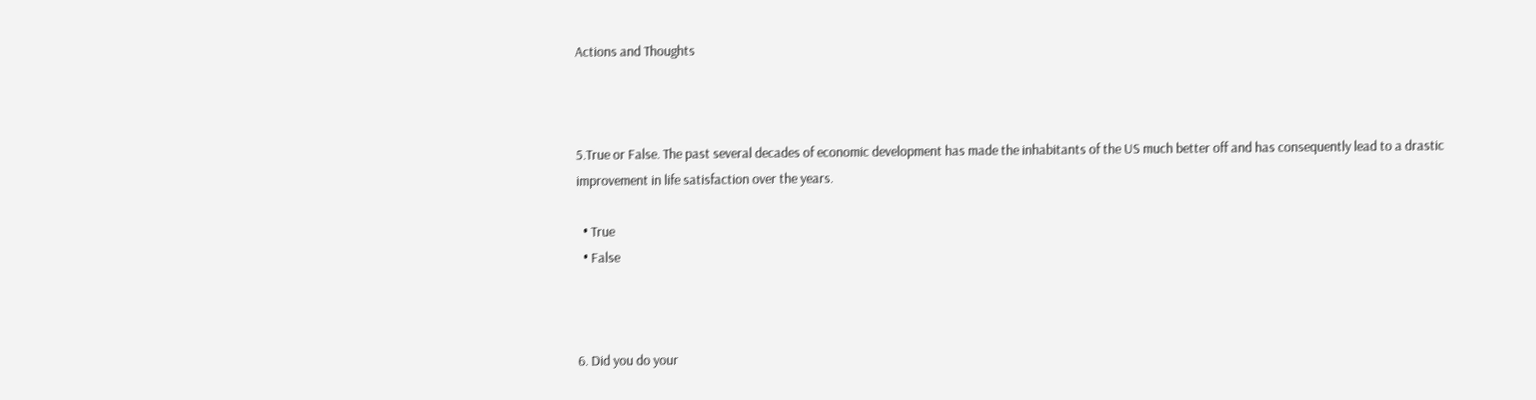Actions and Thoughts



5.True or False. The past several decades of economic development has made the inhabitants of the US much better off and has consequently lead to a drastic improvement in life satisfaction over the years.

  • True
  • False



6. Did you do your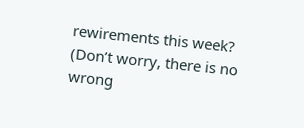rewirements this week? (Don’t worry, there is no wrong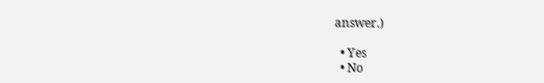answer.)

  • Yes
  • No